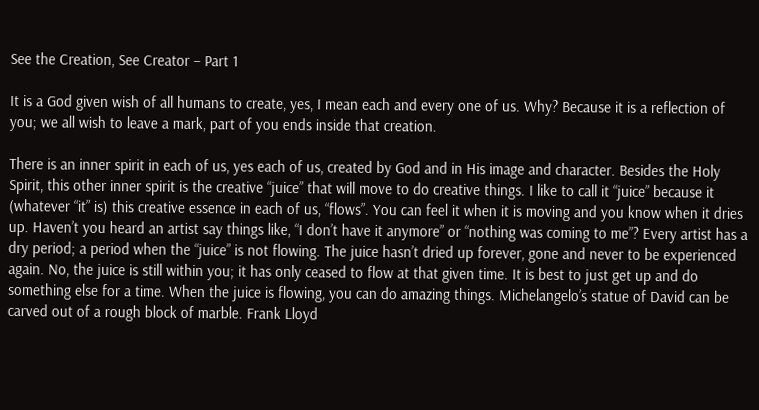See the Creation, See Creator – Part 1

It is a God given wish of all humans to create, yes, I mean each and every one of us. Why? Because it is a reflection of you; we all wish to leave a mark, part of you ends inside that creation.

There is an inner spirit in each of us, yes each of us, created by God and in His image and character. Besides the Holy Spirit, this other inner spirit is the creative “juice” that will move to do creative things. I like to call it “juice” because it (whatever “it” is) this creative essence in each of us, “flows”. You can feel it when it is moving and you know when it dries up. Haven’t you heard an artist say things like, “I don’t have it anymore” or “nothing was coming to me”? Every artist has a dry period; a period when the “juice” is not flowing. The juice hasn’t dried up forever, gone and never to be experienced again. No, the juice is still within you; it has only ceased to flow at that given time. It is best to just get up and do something else for a time. When the juice is flowing, you can do amazing things. Michelangelo’s statue of David can be carved out of a rough block of marble. Frank Lloyd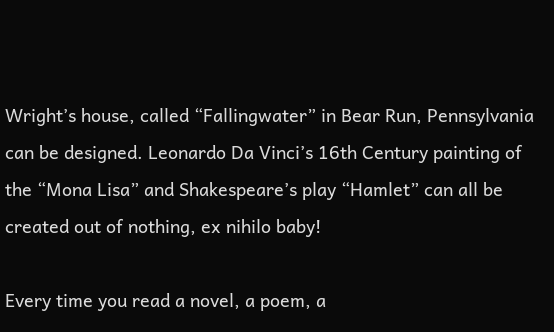Wright’s house, called “Fallingwater” in Bear Run, Pennsylvania can be designed. Leonardo Da Vinci’s 16th Century painting of the “Mona Lisa” and Shakespeare’s play “Hamlet” can all be created out of nothing, ex nihilo baby!

Every time you read a novel, a poem, a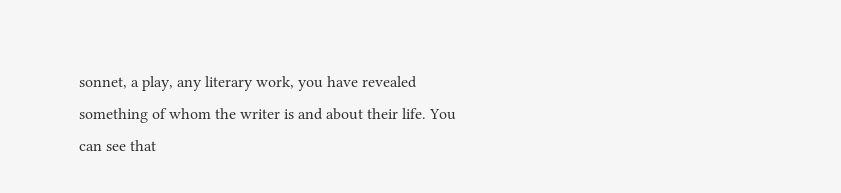sonnet, a play, any literary work, you have revealed something of whom the writer is and about their life. You can see that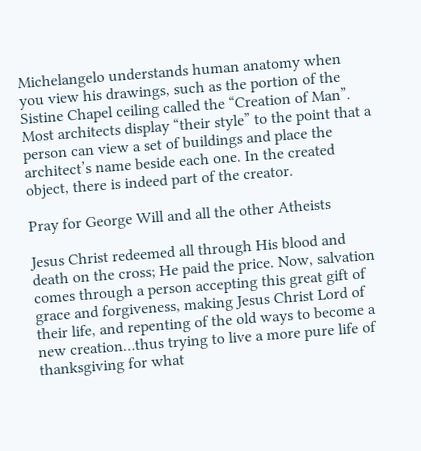Michelangelo understands human anatomy when you view his drawings, such as the portion of the Sistine Chapel ceiling called the “Creation of Man”. Most architects display “their style” to the point that a person can view a set of buildings and place the architect’s name beside each one. In the created object, there is indeed part of the creator.

Pray for George Will and all the other Atheists

Jesus Christ redeemed all through His blood and death on the cross; He paid the price. Now, salvation comes through a person accepting this great gift of grace and forgiveness, making Jesus Christ Lord of their life, and repenting of the old ways to become a new creation…thus trying to live a more pure life of thanksgiving for what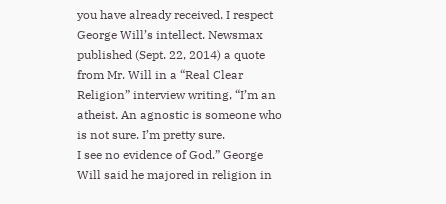you have already received. I respect George Will’s intellect. Newsmax published (Sept. 22, 2014) a quote from Mr. Will in a “Real Clear Religion” interview writing, “I’m an atheist. An agnostic is someone who is not sure. I’m pretty sure.
I see no evidence of God.” George Will said he majored in religion in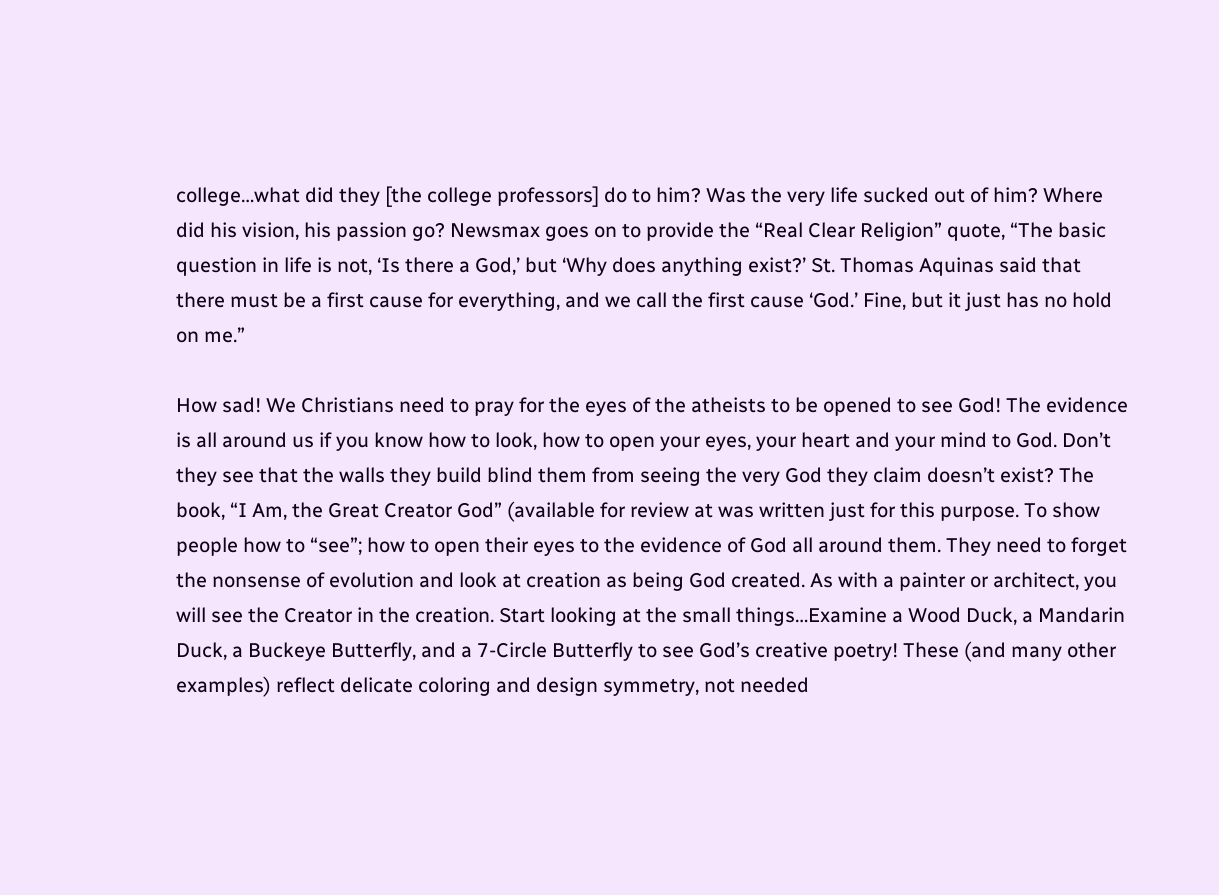college…what did they [the college professors] do to him? Was the very life sucked out of him? Where did his vision, his passion go? Newsmax goes on to provide the “Real Clear Religion” quote, “The basic question in life is not, ‘Is there a God,’ but ‘Why does anything exist?’ St. Thomas Aquinas said that there must be a first cause for everything, and we call the first cause ‘God.’ Fine, but it just has no hold on me.”

How sad! We Christians need to pray for the eyes of the atheists to be opened to see God! The evidence is all around us if you know how to look, how to open your eyes, your heart and your mind to God. Don’t they see that the walls they build blind them from seeing the very God they claim doesn’t exist? The book, “I Am, the Great Creator God” (available for review at was written just for this purpose. To show people how to “see”; how to open their eyes to the evidence of God all around them. They need to forget the nonsense of evolution and look at creation as being God created. As with a painter or architect, you will see the Creator in the creation. Start looking at the small things…Examine a Wood Duck, a Mandarin Duck, a Buckeye Butterfly, and a 7-Circle Butterfly to see God’s creative poetry! These (and many other examples) reflect delicate coloring and design symmetry, not needed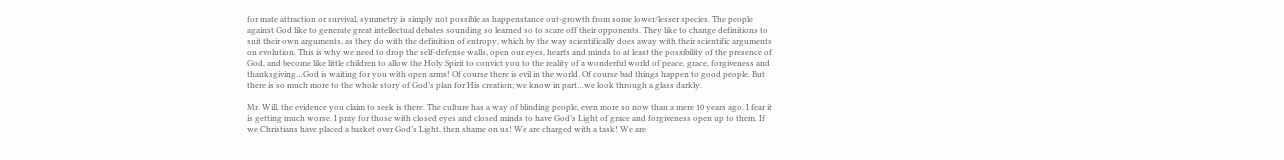for mate attraction or survival, symmetry is simply not possible as happenstance out-growth from some lower/lesser species. The people against God like to generate great intellectual debates sounding so learned so to scare off their opponents. They like to change definitions to suit their own arguments, as they do with the definition of entropy, which by the way scientifically does away with their scientific arguments on evolution. This is why we need to drop the self-defense walls, open our eyes, hearts and minds to at least the possibility of the presence of God, and become like little children to allow the Holy Spirit to convict you to the reality of a wonderful world of peace, grace, forgiveness and thanksgiving…God is waiting for you with open arms! Of course there is evil in the world. Of course bad things happen to good people. But there is so much more to the whole story of God’s plan for His creation; we know in part…we look through a glass darkly.

Mr. Will, the evidence you claim to seek is there. The culture has a way of blinding people, even more so now than a mere 10 years ago. I fear it is getting much worse. I pray for those with closed eyes and closed minds to have God’s Light of grace and forgiveness open up to them. If we Christians have placed a basket over God’s Light, then shame on us! We are charged with a task! We are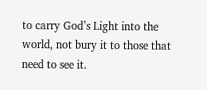to carry God’s Light into the world, not bury it to those that need to see it.